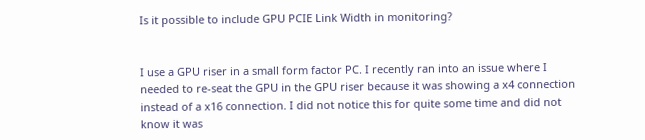Is it possible to include GPU PCIE Link Width in monitoring?


I use a GPU riser in a small form factor PC. I recently ran into an issue where I needed to re-seat the GPU in the GPU riser because it was showing a x4 connection instead of a x16 connection. I did not notice this for quite some time and did not know it was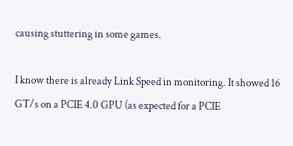causing stuttering in some games.

I know there is already Link Speed in monitoring. It showed 16 GT/s on a PCIE 4.0 GPU (as expected for a PCIE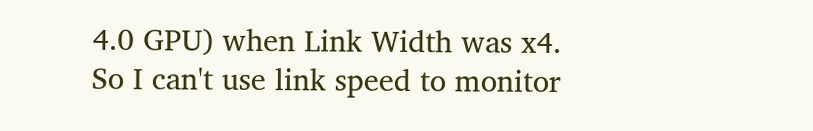4.0 GPU) when Link Width was x4. So I can't use link speed to monitor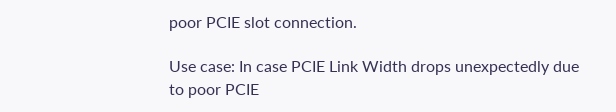poor PCIE slot connection.

Use case: In case PCIE Link Width drops unexpectedly due to poor PCIE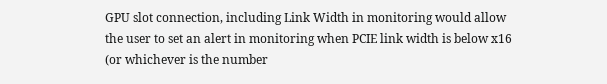GPU slot connection, including Link Width in monitoring would allow the user to set an alert in monitoring when PCIE link width is below x16 (or whichever is the number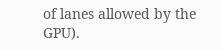of lanes allowed by the GPU).